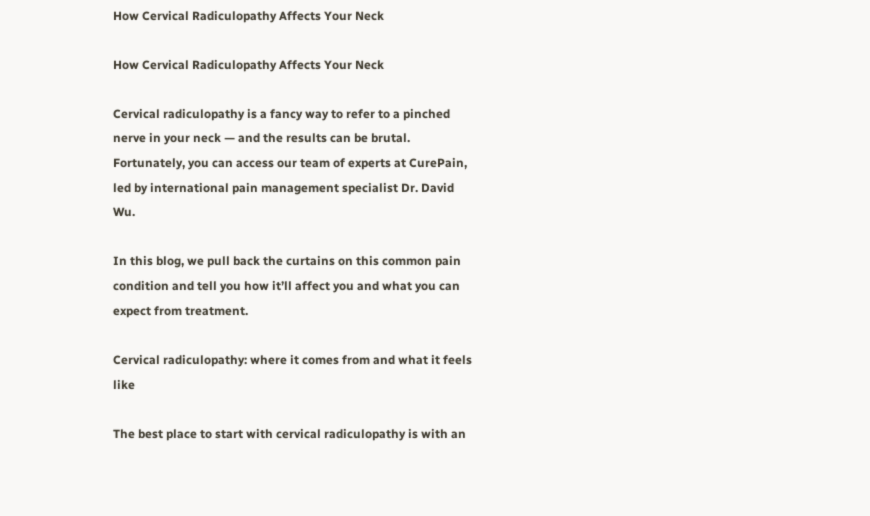How Cervical Radiculopathy Affects Your Neck

How Cervical Radiculopathy Affects Your Neck

Cervical radiculopathy is a fancy way to refer to a pinched nerve in your neck — and the results can be brutal. Fortunately, you can access our team of experts at CurePain, led by international pain management specialist Dr. David Wu.

In this blog, we pull back the curtains on this common pain condition and tell you how it’ll affect you and what you can expect from treatment.

Cervical radiculopathy: where it comes from and what it feels like

The best place to start with cervical radiculopathy is with an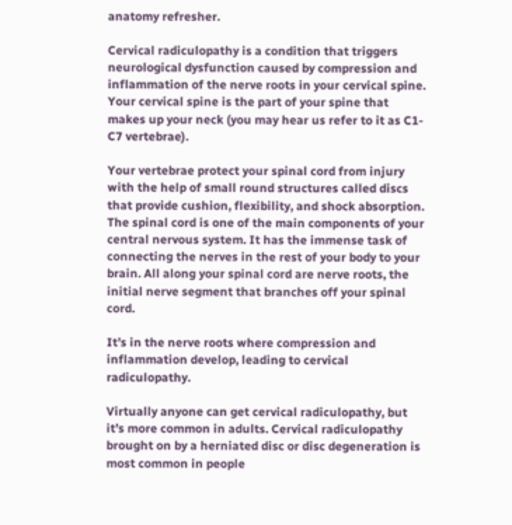anatomy refresher.

Cervical radiculopathy is a condition that triggers neurological dysfunction caused by compression and inflammation of the nerve roots in your cervical spine. Your cervical spine is the part of your spine that makes up your neck (you may hear us refer to it as C1-C7 vertebrae).

Your vertebrae protect your spinal cord from injury with the help of small round structures called discs that provide cushion, flexibility, and shock absorption. The spinal cord is one of the main components of your central nervous system. It has the immense task of connecting the nerves in the rest of your body to your brain. All along your spinal cord are nerve roots, the initial nerve segment that branches off your spinal cord.

It’s in the nerve roots where compression and inflammation develop, leading to cervical radiculopathy.

Virtually anyone can get cervical radiculopathy, but it’s more common in adults. Cervical radiculopathy brought on by a herniated disc or disc degeneration is most common in people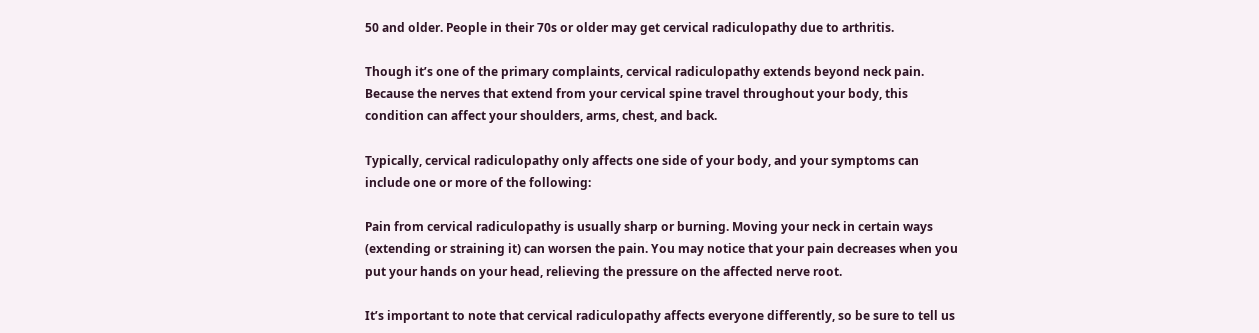50 and older. People in their 70s or older may get cervical radiculopathy due to arthritis.

Though it’s one of the primary complaints, cervical radiculopathy extends beyond neck pain. Because the nerves that extend from your cervical spine travel throughout your body, this condition can affect your shoulders, arms, chest, and back.

Typically, cervical radiculopathy only affects one side of your body, and your symptoms can include one or more of the following:

Pain from cervical radiculopathy is usually sharp or burning. Moving your neck in certain ways (extending or straining it) can worsen the pain. You may notice that your pain decreases when you put your hands on your head, relieving the pressure on the affected nerve root.

It’s important to note that cervical radiculopathy affects everyone differently, so be sure to tell us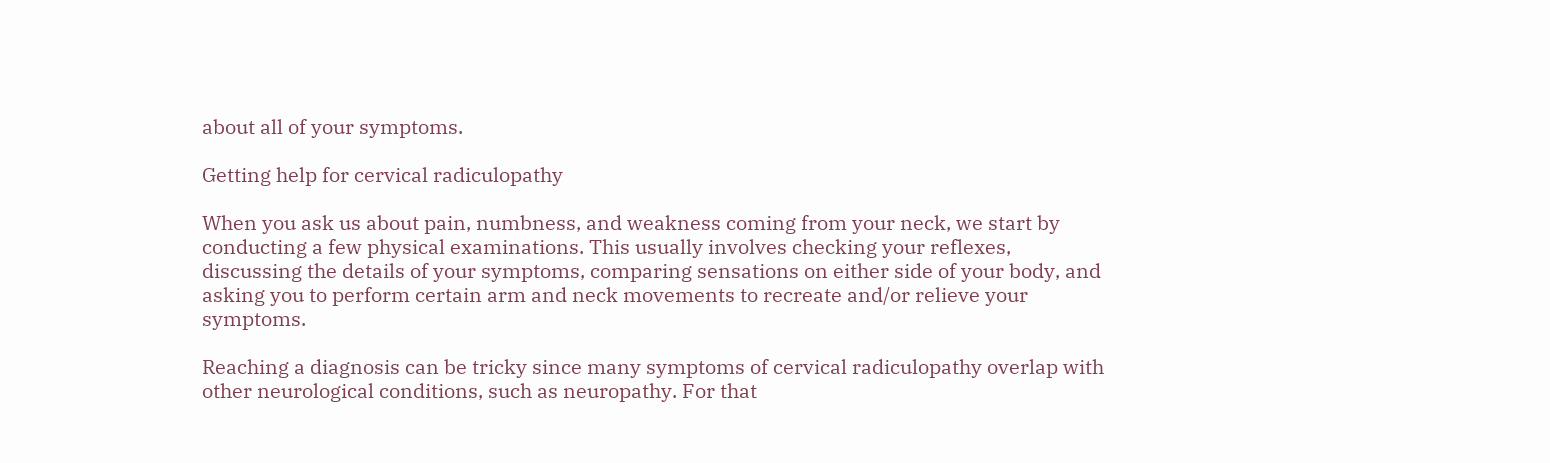about all of your symptoms.

Getting help for cervical radiculopathy

When you ask us about pain, numbness, and weakness coming from your neck, we start by conducting a few physical examinations. This usually involves checking your reflexes, discussing the details of your symptoms, comparing sensations on either side of your body, and asking you to perform certain arm and neck movements to recreate and/or relieve your symptoms.

Reaching a diagnosis can be tricky since many symptoms of cervical radiculopathy overlap with other neurological conditions, such as neuropathy. For that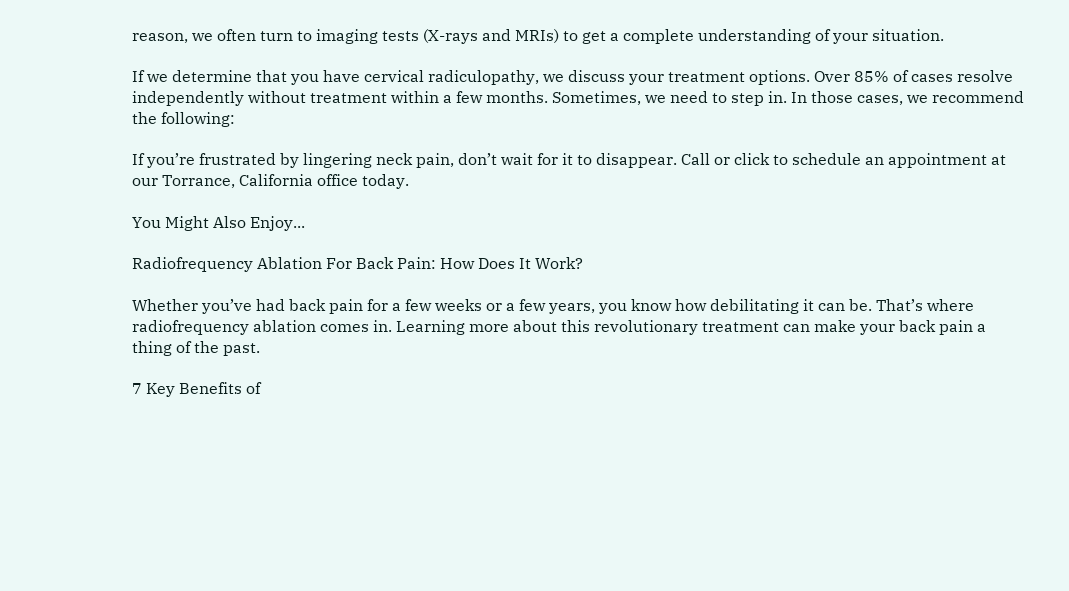reason, we often turn to imaging tests (X-rays and MRIs) to get a complete understanding of your situation.

If we determine that you have cervical radiculopathy, we discuss your treatment options. Over 85% of cases resolve independently without treatment within a few months. Sometimes, we need to step in. In those cases, we recommend the following:

If you’re frustrated by lingering neck pain, don’t wait for it to disappear. Call or click to schedule an appointment at our Torrance, California office today.

You Might Also Enjoy...

Radiofrequency Ablation For Back Pain: How Does It Work?

Whether you’ve had back pain for a few weeks or a few years, you know how debilitating it can be. That’s where radiofrequency ablation comes in. Learning more about this revolutionary treatment can make your back pain a thing of the past.

7 Key Benefits of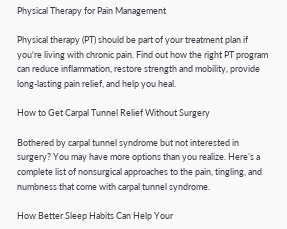Physical Therapy for Pain Management

Physical therapy (PT) should be part of your treatment plan if you're living with chronic pain. Find out how the right PT program can reduce inflammation, restore strength and mobility, provide long-lasting pain relief, and help you heal.

How to Get Carpal Tunnel Relief Without Surgery

Bothered by carpal tunnel syndrome but not interested in surgery? You may have more options than you realize. Here’s a complete list of nonsurgical approaches to the pain, tingling, and numbness that come with carpal tunnel syndrome.

How Better Sleep Habits Can Help Your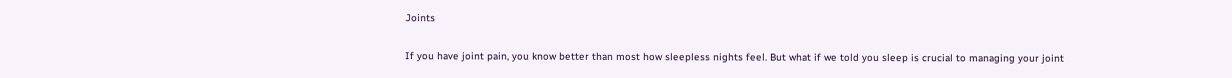Joints

If you have joint pain, you know better than most how sleepless nights feel. But what if we told you sleep is crucial to managing your joint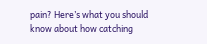pain? Here’s what you should know about how catching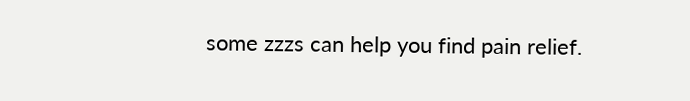some zzzs can help you find pain relief.